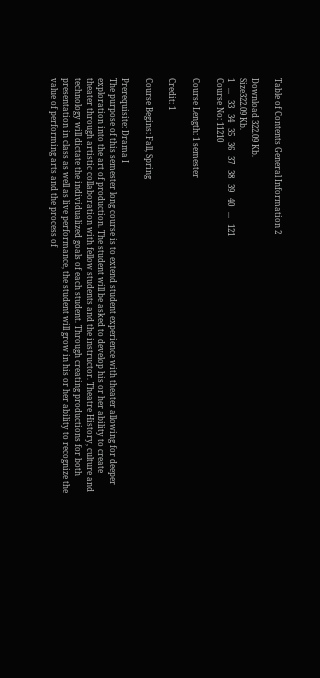Table of Contents General Information 2

Download 322.09 Kb.
Size322.09 Kb.
1   ...   33   34   35   36   37   38   39   40   ...   121
Course No: 11210

Course Length: 1 semester

Credit: 1

Course Begins: Fall, Spring

Prerequisite: Drama I
The purpose of this semester long course is to extend student experience with theater allowing for deeper exploration into the art of production. The student will be asked to develop his or her ability to create theater through artistic collaboration with fellow students and the instructor. Theatre History, culture and technology will dictate the individualized goals of each student. Through creating productions for both presentation in class as well as live performance, the student will grow in his or her ability to recognize the value of performing arts and the process of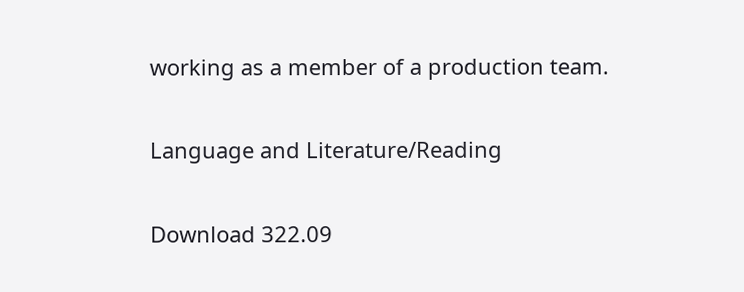working as a member of a production team.

Language and Literature/Reading

Download 322.09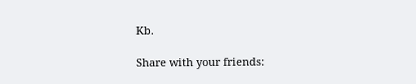Kb.

Share with your friends: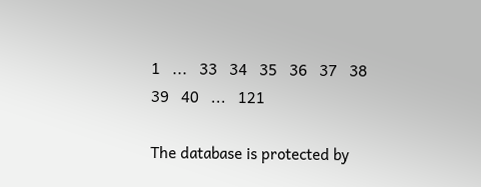1   ...   33   34   35   36   37   38   39   40   ...   121

The database is protected by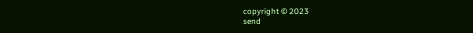copyright © 2023
send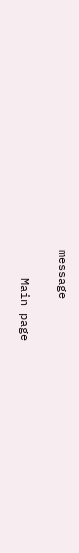message

    Main page